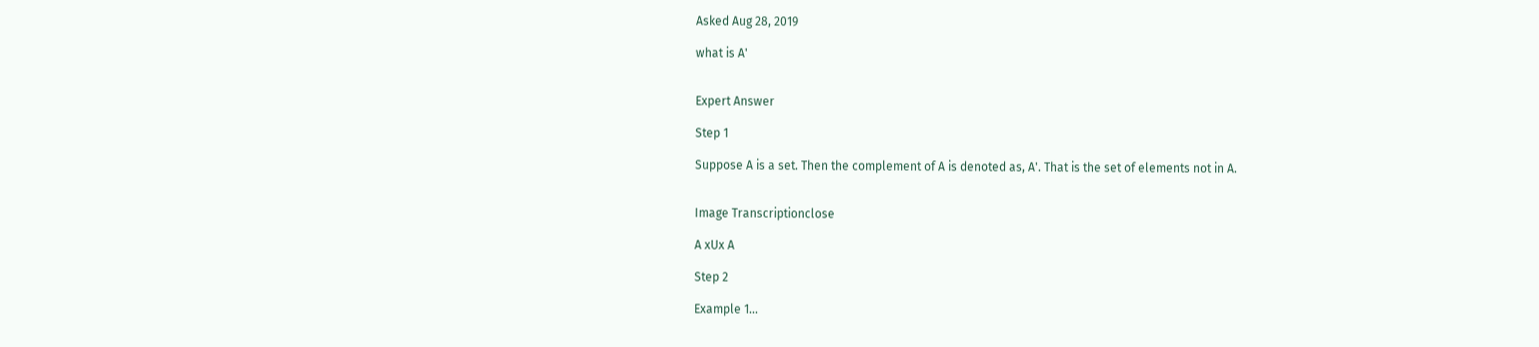Asked Aug 28, 2019

what is A'


Expert Answer

Step 1

Suppose A is a set. Then the complement of A is denoted as, A'. That is the set of elements not in A.


Image Transcriptionclose

A xUx A

Step 2

Example 1...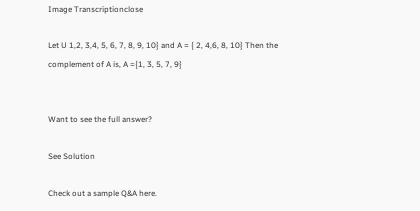Image Transcriptionclose

Let U 1,2, 3,4, 5, 6, 7, 8, 9, 10} and A = { 2, 4,6, 8, 10} Then the complement of A is, A ={1, 3, 5, 7, 9}


Want to see the full answer?

See Solution

Check out a sample Q&A here.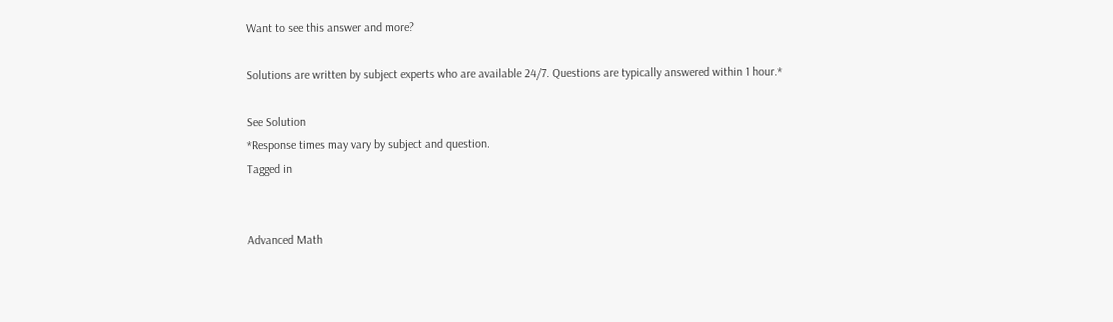Want to see this answer and more?

Solutions are written by subject experts who are available 24/7. Questions are typically answered within 1 hour.*

See Solution
*Response times may vary by subject and question.
Tagged in


Advanced Math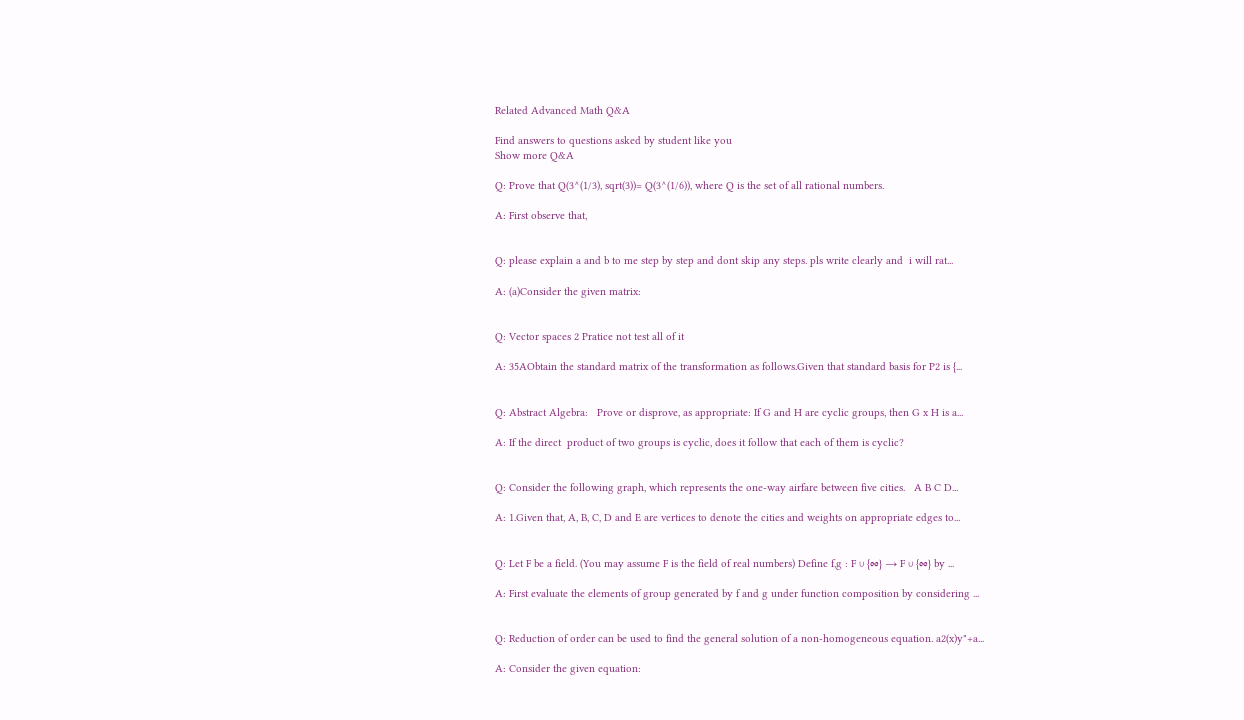Related Advanced Math Q&A

Find answers to questions asked by student like you
Show more Q&A

Q: Prove that Q(3^(1/3), sqrt(3))= Q(3^(1/6)), where Q is the set of all rational numbers.

A: First observe that,


Q: please explain a and b to me step by step and dont skip any steps. pls write clearly and  i will rat...

A: (a)Consider the given matrix:


Q: Vector spaces 2 Pratice not test all of it

A: 35AObtain the standard matrix of the transformation as follows.Given that standard basis for P2 is {...


Q: Abstract Algebra:   Prove or disprove, as appropriate: If G and H are cyclic groups, then G x H is a...

A: If the direct  product of two groups is cyclic, does it follow that each of them is cyclic?


Q: Consider the following graph, which represents the one-way airfare between five cities.   A B C D...

A: 1.Given that, A, B, C, D and E are vertices to denote the cities and weights on appropriate edges to...


Q: Let F be a field. (You may assume F is the field of real numbers) Define f,g : F ∪ {∞} → F ∪ {∞} by ...

A: First evaluate the elements of group generated by f and g under function composition by considering ...


Q: Reduction of order can be used to find the general solution of a non-homogeneous equation. a2(x)y"+a...

A: Consider the given equation: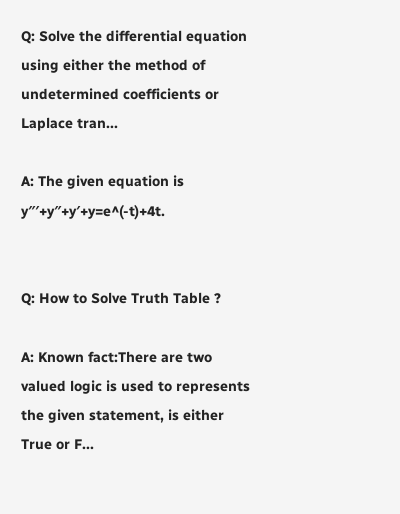Q: Solve the differential equation using either the method of undetermined coefficients or Laplace tran...

A: The given equation is y″′+y″+y′+y=e^(-t)+4t.


Q: How to Solve Truth Table ?

A: Known fact:There are two valued logic is used to represents the given statement, is either True or F...